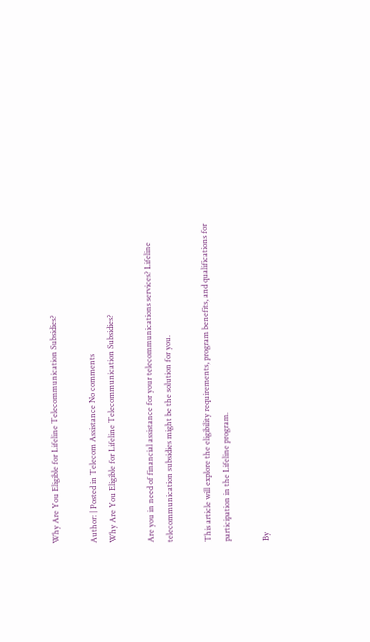Why Are You Eligible for Lifeline Telecommunication Subsidies?

Author: | Posted in Telecom Assistance No comments
Why Are You Eligible for Lifeline Telecommunication Subsidies?

Are you in need of financial assistance for your telecommunications services? Lifeline telecommunication subsidies might be the solution for you.

This article will explore the eligibility requirements, program benefits, and qualifications for participation in the Lifeline program.

By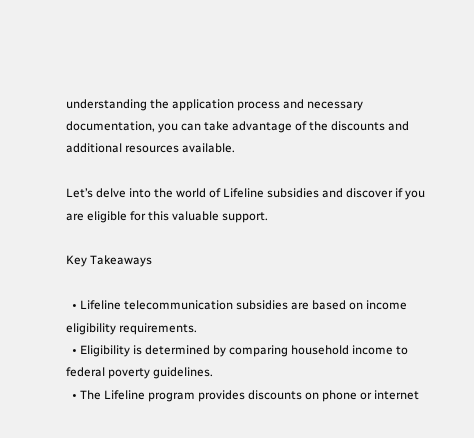understanding the application process and necessary documentation, you can take advantage of the discounts and additional resources available.

Let’s delve into the world of Lifeline subsidies and discover if you are eligible for this valuable support.

Key Takeaways

  • Lifeline telecommunication subsidies are based on income eligibility requirements.
  • Eligibility is determined by comparing household income to federal poverty guidelines.
  • The Lifeline program provides discounts on phone or internet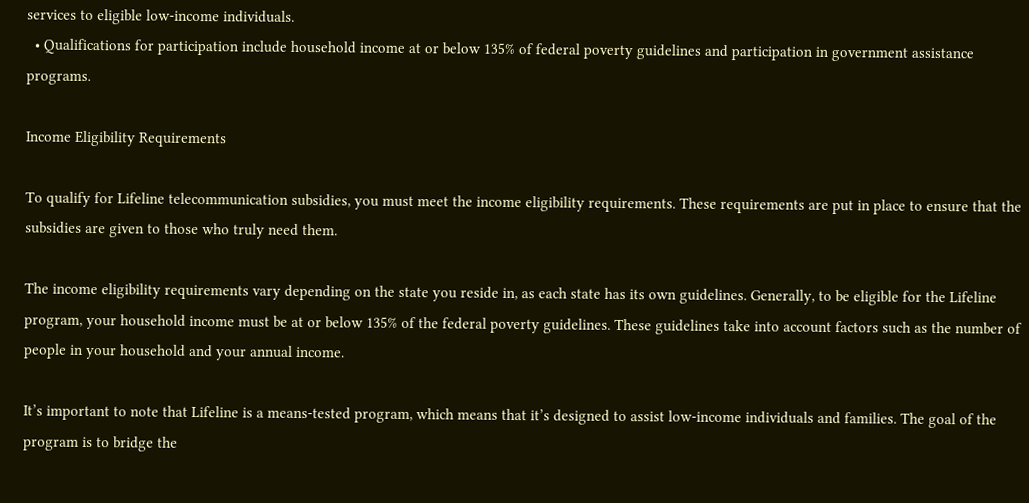services to eligible low-income individuals.
  • Qualifications for participation include household income at or below 135% of federal poverty guidelines and participation in government assistance programs.

Income Eligibility Requirements

To qualify for Lifeline telecommunication subsidies, you must meet the income eligibility requirements. These requirements are put in place to ensure that the subsidies are given to those who truly need them.

The income eligibility requirements vary depending on the state you reside in, as each state has its own guidelines. Generally, to be eligible for the Lifeline program, your household income must be at or below 135% of the federal poverty guidelines. These guidelines take into account factors such as the number of people in your household and your annual income.

It’s important to note that Lifeline is a means-tested program, which means that it’s designed to assist low-income individuals and families. The goal of the program is to bridge the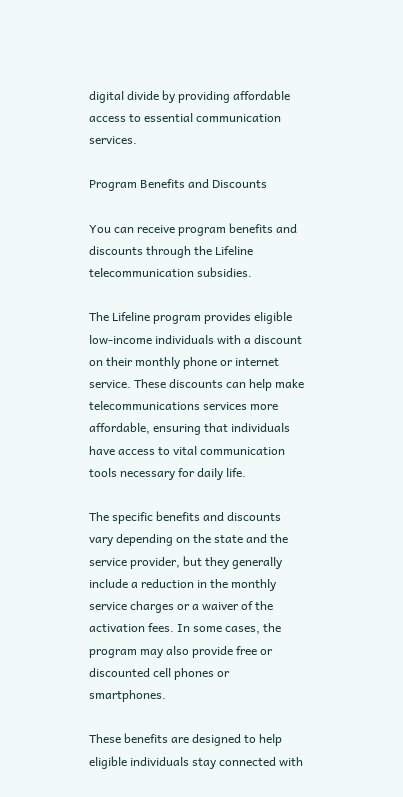digital divide by providing affordable access to essential communication services.

Program Benefits and Discounts

You can receive program benefits and discounts through the Lifeline telecommunication subsidies.

The Lifeline program provides eligible low-income individuals with a discount on their monthly phone or internet service. These discounts can help make telecommunications services more affordable, ensuring that individuals have access to vital communication tools necessary for daily life.

The specific benefits and discounts vary depending on the state and the service provider, but they generally include a reduction in the monthly service charges or a waiver of the activation fees. In some cases, the program may also provide free or discounted cell phones or smartphones.

These benefits are designed to help eligible individuals stay connected with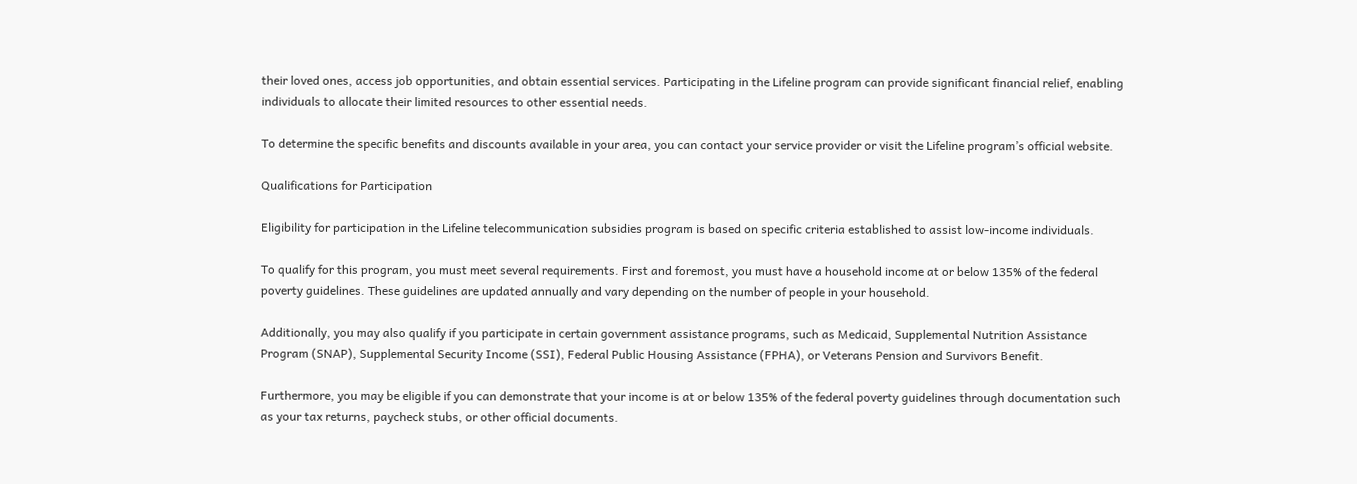their loved ones, access job opportunities, and obtain essential services. Participating in the Lifeline program can provide significant financial relief, enabling individuals to allocate their limited resources to other essential needs.

To determine the specific benefits and discounts available in your area, you can contact your service provider or visit the Lifeline program’s official website.

Qualifications for Participation

Eligibility for participation in the Lifeline telecommunication subsidies program is based on specific criteria established to assist low-income individuals.

To qualify for this program, you must meet several requirements. First and foremost, you must have a household income at or below 135% of the federal poverty guidelines. These guidelines are updated annually and vary depending on the number of people in your household.

Additionally, you may also qualify if you participate in certain government assistance programs, such as Medicaid, Supplemental Nutrition Assistance Program (SNAP), Supplemental Security Income (SSI), Federal Public Housing Assistance (FPHA), or Veterans Pension and Survivors Benefit.

Furthermore, you may be eligible if you can demonstrate that your income is at or below 135% of the federal poverty guidelines through documentation such as your tax returns, paycheck stubs, or other official documents.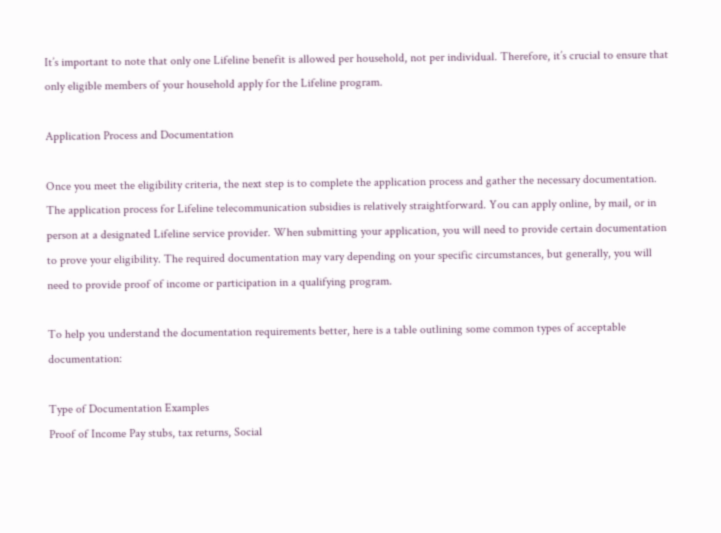It’s important to note that only one Lifeline benefit is allowed per household, not per individual. Therefore, it’s crucial to ensure that only eligible members of your household apply for the Lifeline program.

Application Process and Documentation

Once you meet the eligibility criteria, the next step is to complete the application process and gather the necessary documentation. The application process for Lifeline telecommunication subsidies is relatively straightforward. You can apply online, by mail, or in person at a designated Lifeline service provider. When submitting your application, you will need to provide certain documentation to prove your eligibility. The required documentation may vary depending on your specific circumstances, but generally, you will need to provide proof of income or participation in a qualifying program.

To help you understand the documentation requirements better, here is a table outlining some common types of acceptable documentation:

Type of Documentation Examples
Proof of Income Pay stubs, tax returns, Social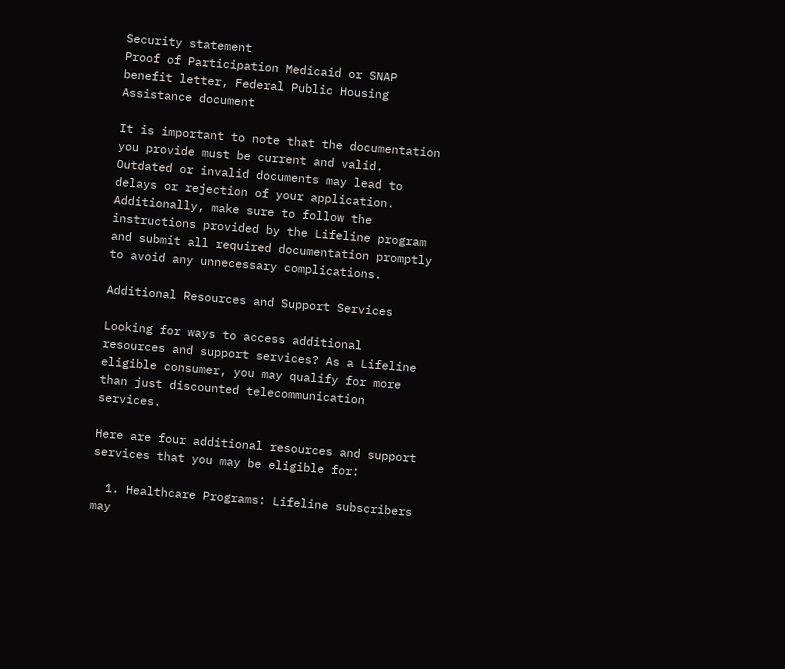Security statement
Proof of Participation Medicaid or SNAP benefit letter, Federal Public Housing Assistance document

It is important to note that the documentation you provide must be current and valid. Outdated or invalid documents may lead to delays or rejection of your application. Additionally, make sure to follow the instructions provided by the Lifeline program and submit all required documentation promptly to avoid any unnecessary complications.

Additional Resources and Support Services

Looking for ways to access additional resources and support services? As a Lifeline eligible consumer, you may qualify for more than just discounted telecommunication services.

Here are four additional resources and support services that you may be eligible for:

  1. Healthcare Programs: Lifeline subscribers may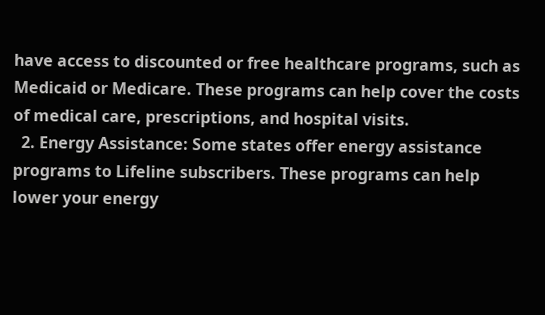have access to discounted or free healthcare programs, such as Medicaid or Medicare. These programs can help cover the costs of medical care, prescriptions, and hospital visits.
  2. Energy Assistance: Some states offer energy assistance programs to Lifeline subscribers. These programs can help lower your energy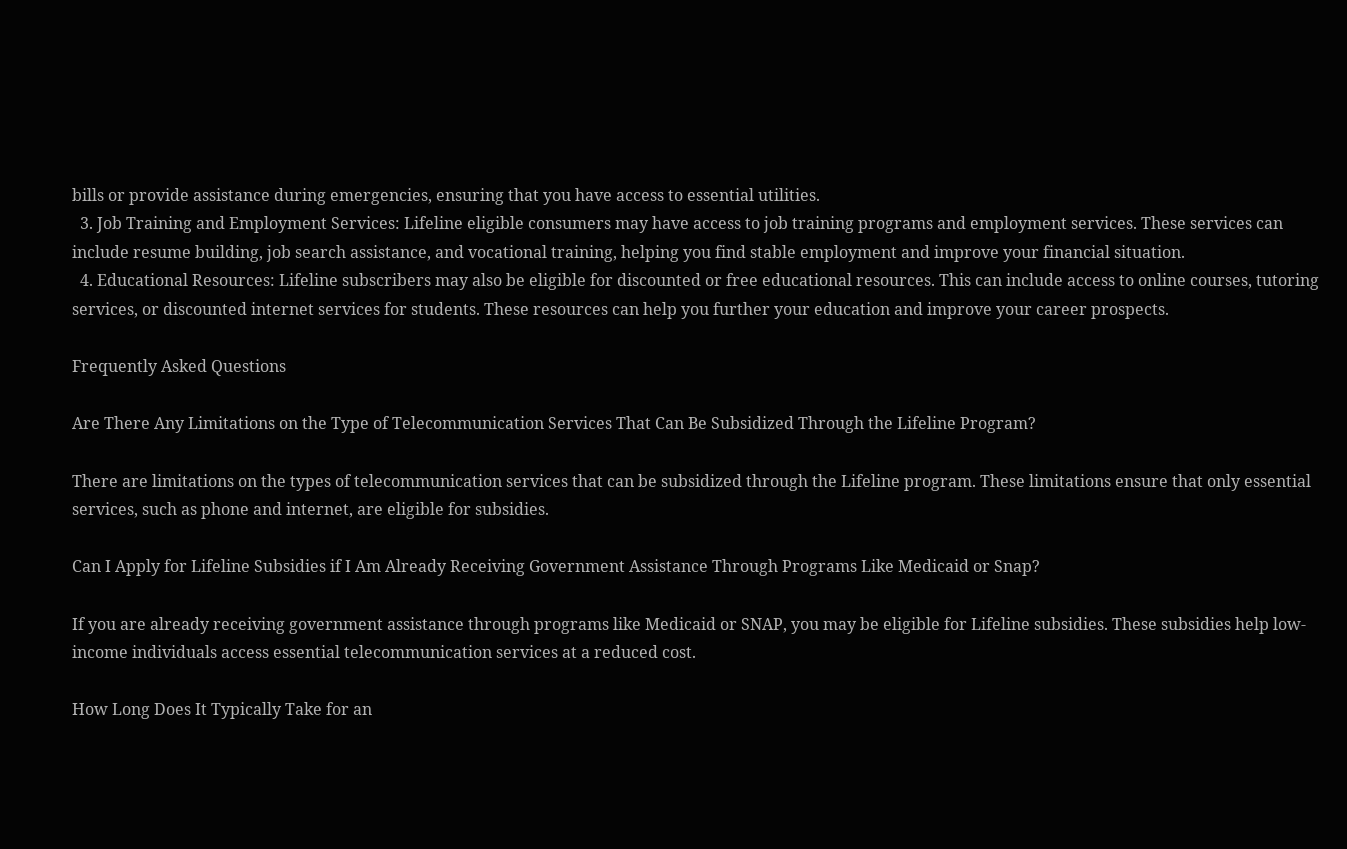bills or provide assistance during emergencies, ensuring that you have access to essential utilities.
  3. Job Training and Employment Services: Lifeline eligible consumers may have access to job training programs and employment services. These services can include resume building, job search assistance, and vocational training, helping you find stable employment and improve your financial situation.
  4. Educational Resources: Lifeline subscribers may also be eligible for discounted or free educational resources. This can include access to online courses, tutoring services, or discounted internet services for students. These resources can help you further your education and improve your career prospects.

Frequently Asked Questions

Are There Any Limitations on the Type of Telecommunication Services That Can Be Subsidized Through the Lifeline Program?

There are limitations on the types of telecommunication services that can be subsidized through the Lifeline program. These limitations ensure that only essential services, such as phone and internet, are eligible for subsidies.

Can I Apply for Lifeline Subsidies if I Am Already Receiving Government Assistance Through Programs Like Medicaid or Snap?

If you are already receiving government assistance through programs like Medicaid or SNAP, you may be eligible for Lifeline subsidies. These subsidies help low-income individuals access essential telecommunication services at a reduced cost.

How Long Does It Typically Take for an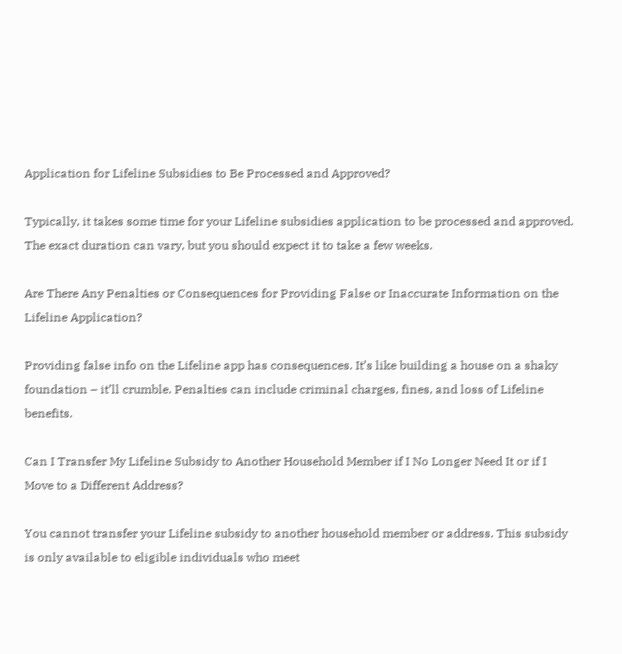Application for Lifeline Subsidies to Be Processed and Approved?

Typically, it takes some time for your Lifeline subsidies application to be processed and approved. The exact duration can vary, but you should expect it to take a few weeks.

Are There Any Penalties or Consequences for Providing False or Inaccurate Information on the Lifeline Application?

Providing false info on the Lifeline app has consequences. It’s like building a house on a shaky foundation – it’ll crumble. Penalties can include criminal charges, fines, and loss of Lifeline benefits.

Can I Transfer My Lifeline Subsidy to Another Household Member if I No Longer Need It or if I Move to a Different Address?

You cannot transfer your Lifeline subsidy to another household member or address. This subsidy is only available to eligible individuals who meet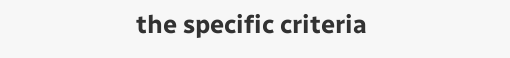the specific criteria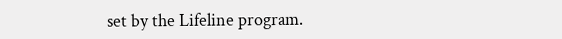set by the Lifeline program.